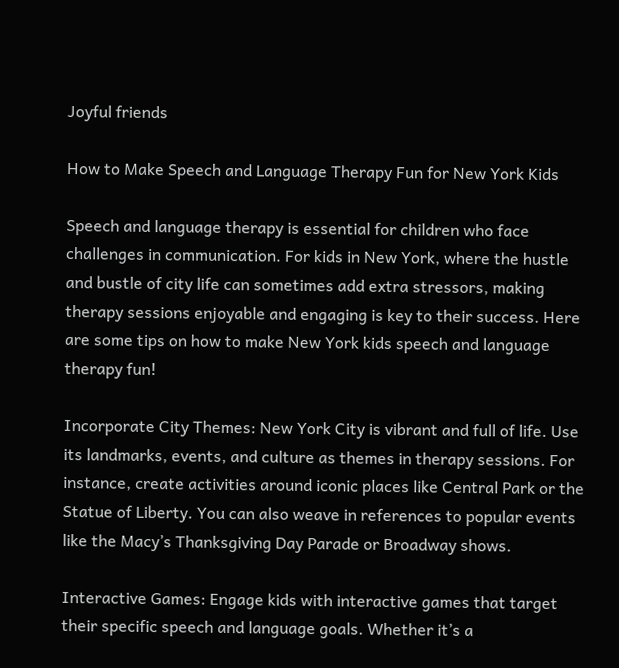Joyful friends

How to Make Speech and Language Therapy Fun for New York Kids

Speech and language therapy is essential for children who face challenges in communication. For kids in New York, where the hustle and bustle of city life can sometimes add extra stressors, making therapy sessions enjoyable and engaging is key to their success. Here are some tips on how to make New York kids speech and language therapy fun!

Incorporate City Themes: New York City is vibrant and full of life. Use its landmarks, events, and culture as themes in therapy sessions. For instance, create activities around iconic places like Central Park or the Statue of Liberty. You can also weave in references to popular events like the Macy’s Thanksgiving Day Parade or Broadway shows.

Interactive Games: Engage kids with interactive games that target their specific speech and language goals. Whether it’s a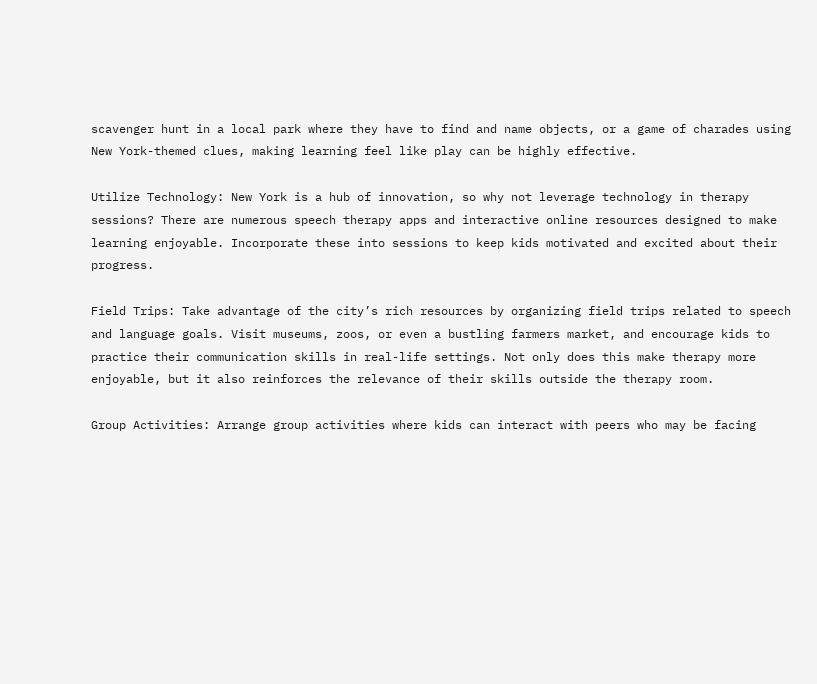scavenger hunt in a local park where they have to find and name objects, or a game of charades using New York-themed clues, making learning feel like play can be highly effective.

Utilize Technology: New York is a hub of innovation, so why not leverage technology in therapy sessions? There are numerous speech therapy apps and interactive online resources designed to make learning enjoyable. Incorporate these into sessions to keep kids motivated and excited about their progress.

Field Trips: Take advantage of the city’s rich resources by organizing field trips related to speech and language goals. Visit museums, zoos, or even a bustling farmers market, and encourage kids to practice their communication skills in real-life settings. Not only does this make therapy more enjoyable, but it also reinforces the relevance of their skills outside the therapy room.

Group Activities: Arrange group activities where kids can interact with peers who may be facing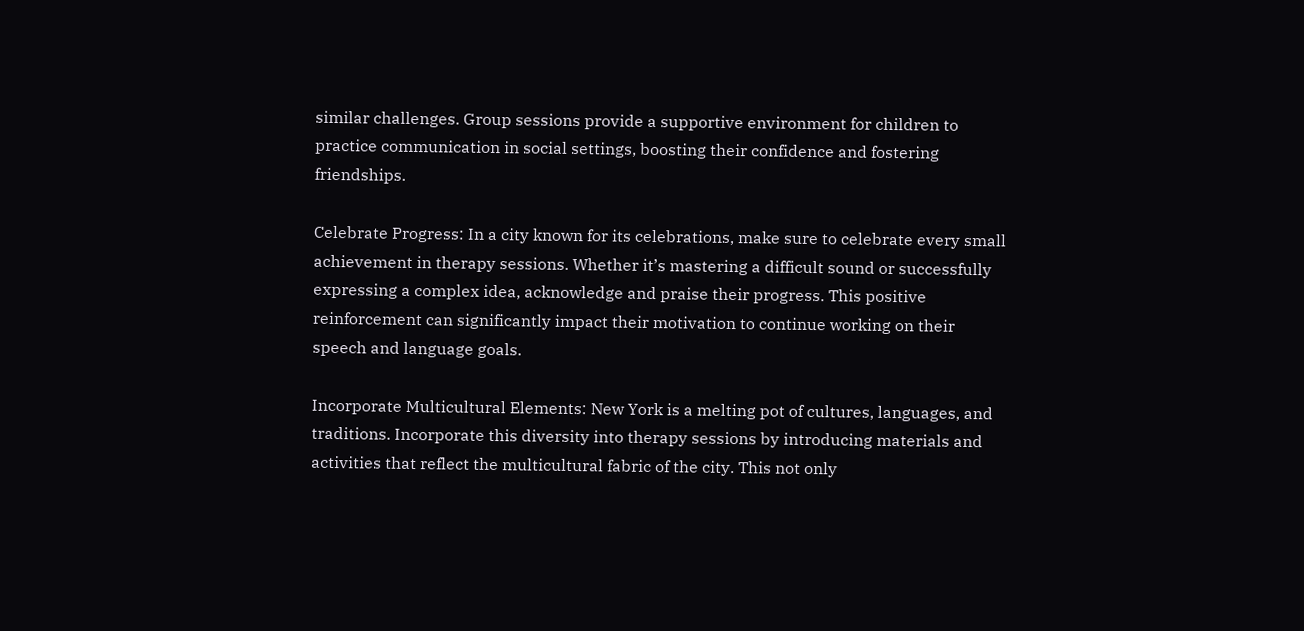similar challenges. Group sessions provide a supportive environment for children to practice communication in social settings, boosting their confidence and fostering friendships.

Celebrate Progress: In a city known for its celebrations, make sure to celebrate every small achievement in therapy sessions. Whether it’s mastering a difficult sound or successfully expressing a complex idea, acknowledge and praise their progress. This positive reinforcement can significantly impact their motivation to continue working on their speech and language goals.

Incorporate Multicultural Elements: New York is a melting pot of cultures, languages, and traditions. Incorporate this diversity into therapy sessions by introducing materials and activities that reflect the multicultural fabric of the city. This not only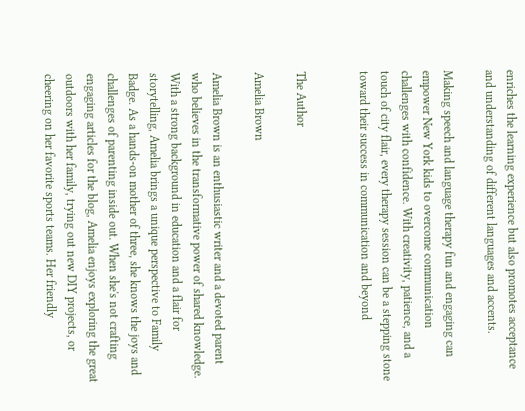enriches the learning experience but also promotes acceptance and understanding of different languages and accents.

Making speech and language therapy fun and engaging can empower New York kids to overcome communication challenges with confidence. With creativity, patience, and a touch of city flair, every therapy session can be a stepping stone toward their success in communication and beyond


The Author

Amelia Brown

Amelia Brown is an enthusiastic writer and a devoted parent who believes in the transformative power of shared knowledge. With a strong background in education and a flair for storytelling, Amelia brings a unique perspective to Family Badge. As a hands-on mother of three, she knows the joys and challenges of parenting inside out. When she's not crafting engaging articles for the blog, Amelia enjoys exploring the great outdoors with her family, trying out new DIY projects, or cheering on her favorite sports teams. Her friendly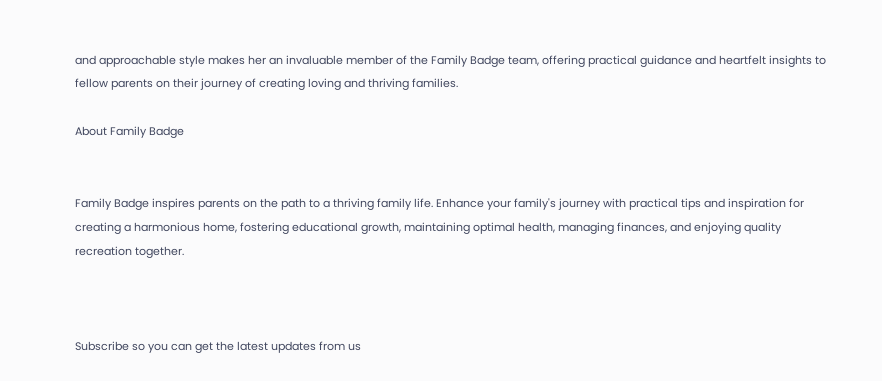and approachable style makes her an invaluable member of the Family Badge team, offering practical guidance and heartfelt insights to fellow parents on their journey of creating loving and thriving families.

About Family Badge


Family Badge inspires parents on the path to a thriving family life. Enhance your family's journey with practical tips and inspiration for creating a harmonious home, fostering educational growth, maintaining optimal health, managing finances, and enjoying quality recreation together.



Subscribe so you can get the latest updates from us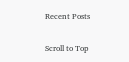Recent Posts

Scroll to Top